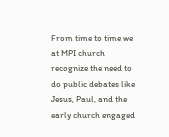From time to time we at MPI church recognize the need to do public debates like Jesus, Paul, and the early church engaged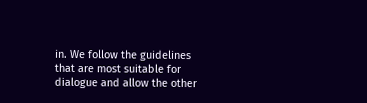in. We follow the guidelines that are most suitable for dialogue and allow the other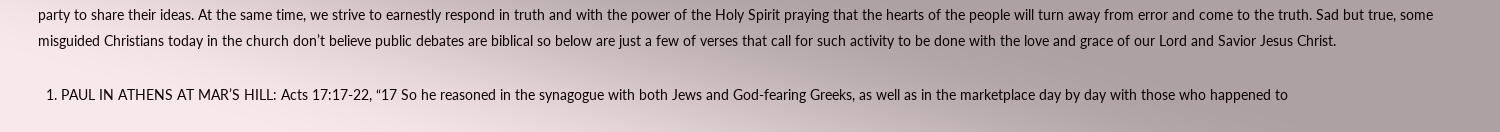party to share their ideas. At the same time, we strive to earnestly respond in truth and with the power of the Holy Spirit praying that the hearts of the people will turn away from error and come to the truth. Sad but true, some misguided Christians today in the church don’t believe public debates are biblical so below are just a few of verses that call for such activity to be done with the love and grace of our Lord and Savior Jesus Christ.

  1. PAUL IN ATHENS AT MAR’S HILL: Acts 17:17-22, “17 So he reasoned in the synagogue with both Jews and God-fearing Greeks, as well as in the marketplace day by day with those who happened to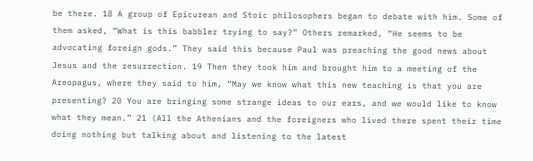be there. 18 A group of Epicurean and Stoic philosophers began to debate with him. Some of them asked, “What is this babbler trying to say?” Others remarked, “He seems to be advocating foreign gods.” They said this because Paul was preaching the good news about Jesus and the resurrection. 19 Then they took him and brought him to a meeting of the Areopagus, where they said to him, “May we know what this new teaching is that you are presenting? 20 You are bringing some strange ideas to our ears, and we would like to know what they mean.” 21 (All the Athenians and the foreigners who lived there spent their time doing nothing but talking about and listening to the latest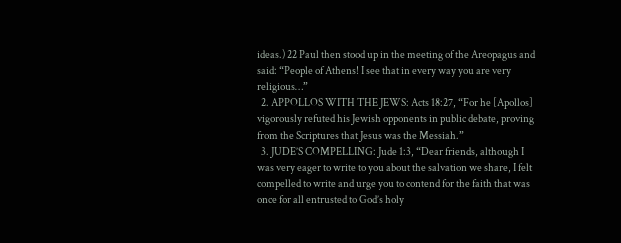ideas.) 22 Paul then stood up in the meeting of the Areopagus and said: “People of Athens! I see that in every way you are very religious…”
  2. APPOLLOS WITH THE JEWS: Acts 18:27, “For he [Apollos] vigorously refuted his Jewish opponents in public debate, proving from the Scriptures that Jesus was the Messiah.”
  3. JUDE’S COMPELLING: Jude 1:3, “Dear friends, although I was very eager to write to you about the salvation we share, I felt compelled to write and urge you to contend for the faith that was once for all entrusted to God’s holy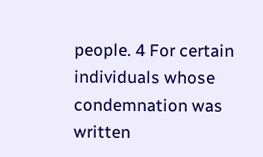people. 4 For certain individuals whose condemnation was written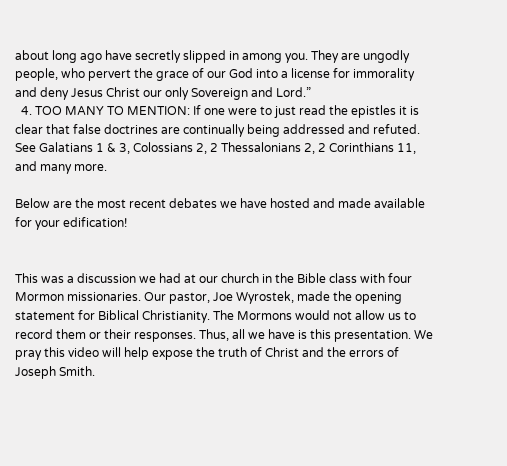about long ago have secretly slipped in among you. They are ungodly people, who pervert the grace of our God into a license for immorality and deny Jesus Christ our only Sovereign and Lord.”
  4. TOO MANY TO MENTION: If one were to just read the epistles it is clear that false doctrines are continually being addressed and refuted. See Galatians 1 & 3, Colossians 2, 2 Thessalonians 2, 2 Corinthians 11, and many more.

Below are the most recent debates we have hosted and made available for your edification!


This was a discussion we had at our church in the Bible class with four Mormon missionaries. Our pastor, Joe Wyrostek, made the opening statement for Biblical Christianity. The Mormons would not allow us to record them or their responses. Thus, all we have is this presentation. We pray this video will help expose the truth of Christ and the errors of Joseph Smith.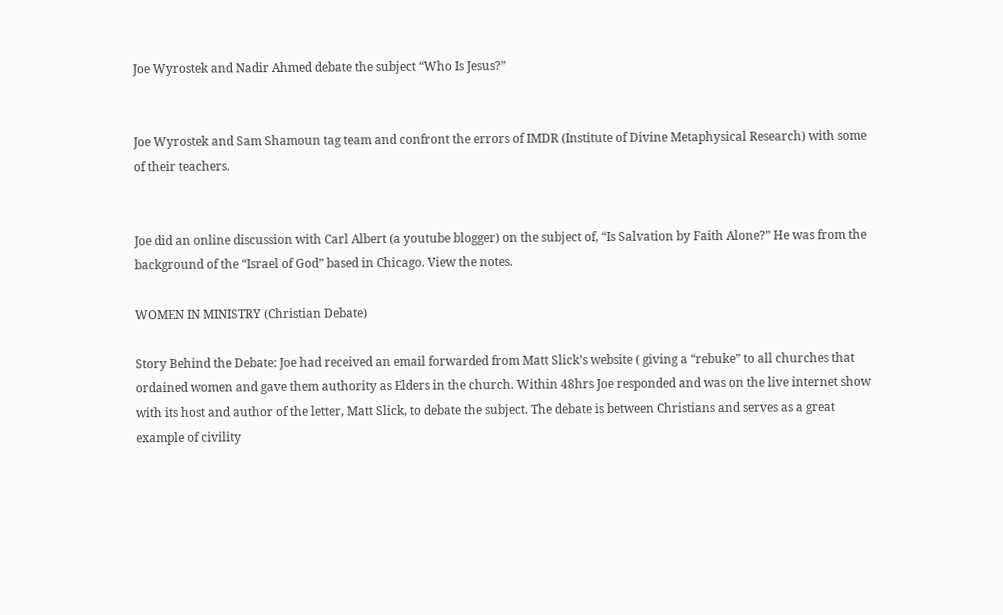Joe Wyrostek and Nadir Ahmed debate the subject “Who Is Jesus?”


Joe Wyrostek and Sam Shamoun tag team and confront the errors of IMDR (Institute of Divine Metaphysical Research) with some of their teachers.


Joe did an online discussion with Carl Albert (a youtube blogger) on the subject of, “Is Salvation by Faith Alone?” He was from the background of the “Israel of God” based in Chicago. View the notes.

WOMEN IN MINISTRY (Christian Debate)

Story Behind the Debate: Joe had received an email forwarded from Matt Slick’s website ( giving a “rebuke” to all churches that ordained women and gave them authority as Elders in the church. Within 48hrs Joe responded and was on the live internet show with its host and author of the letter, Matt Slick, to debate the subject. The debate is between Christians and serves as a great example of civility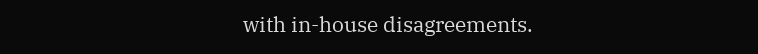with in-house disagreements.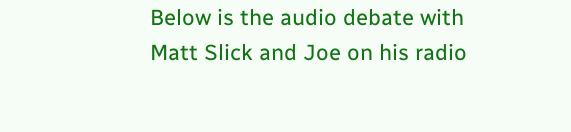Below is the audio debate with Matt Slick and Joe on his radio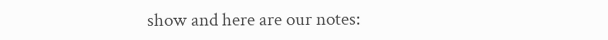show and here are our notes: